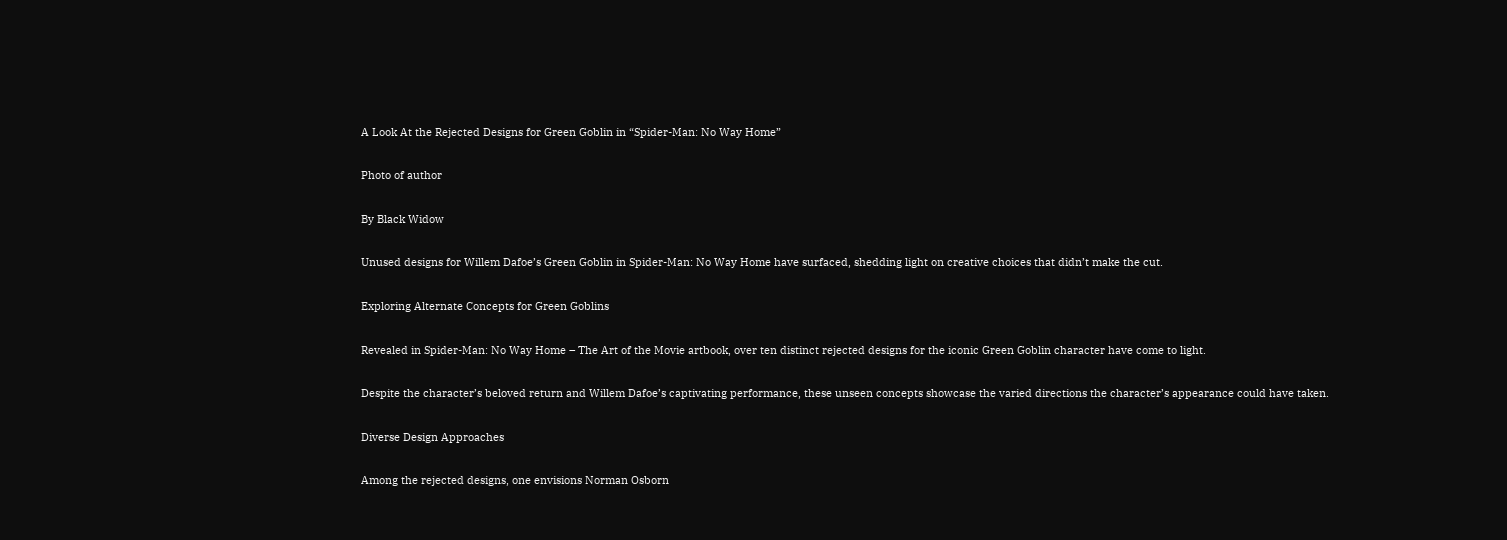A Look At the Rejected Designs for Green Goblin in “Spider-Man: No Way Home”

Photo of author

By Black Widow

Unused designs for Willem Dafoe’s Green Goblin in Spider-Man: No Way Home have surfaced, shedding light on creative choices that didn’t make the cut.

Exploring Alternate Concepts for Green Goblins

Revealed in Spider-Man: No Way Home – The Art of the Movie artbook, over ten distinct rejected designs for the iconic Green Goblin character have come to light.

Despite the character’s beloved return and Willem Dafoe’s captivating performance, these unseen concepts showcase the varied directions the character’s appearance could have taken.

Diverse Design Approaches

Among the rejected designs, one envisions Norman Osborn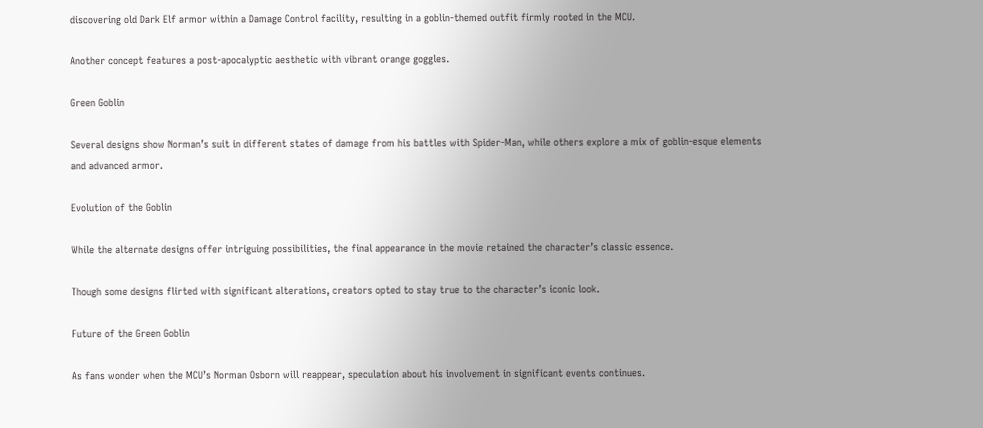discovering old Dark Elf armor within a Damage Control facility, resulting in a goblin-themed outfit firmly rooted in the MCU.

Another concept features a post-apocalyptic aesthetic with vibrant orange goggles.

Green Goblin

Several designs show Norman’s suit in different states of damage from his battles with Spider-Man, while others explore a mix of goblin-esque elements and advanced armor.

Evolution of the Goblin

While the alternate designs offer intriguing possibilities, the final appearance in the movie retained the character’s classic essence.

Though some designs flirted with significant alterations, creators opted to stay true to the character’s iconic look.

Future of the Green Goblin

As fans wonder when the MCU’s Norman Osborn will reappear, speculation about his involvement in significant events continues.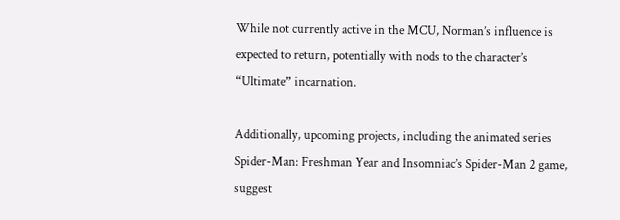While not currently active in the MCU, Norman’s influence is expected to return, potentially with nods to the character’s “Ultimate” incarnation.

Additionally, upcoming projects, including the animated series Spider-Man: Freshman Year and Insomniac’s Spider-Man 2 game, suggest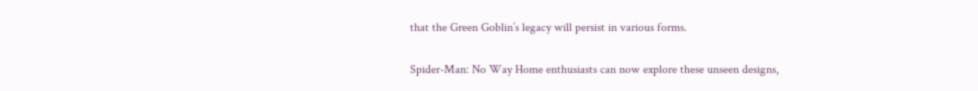that the Green Goblin’s legacy will persist in various forms.

Spider-Man: No Way Home enthusiasts can now explore these unseen designs,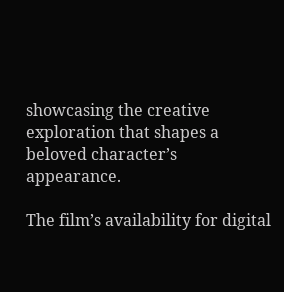showcasing the creative exploration that shapes a beloved character’s appearance.

The film’s availability for digital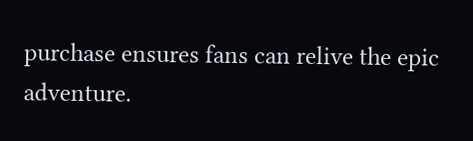purchase ensures fans can relive the epic adventure.